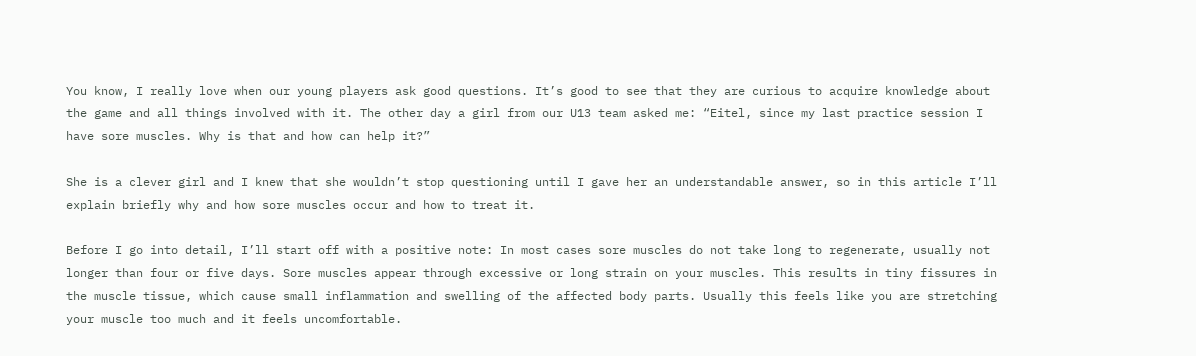You know, I really love when our young players ask good questions. It’s good to see that they are curious to acquire knowledge about the game and all things involved with it. The other day a girl from our U13 team asked me: “Eitel, since my last practice session I have sore muscles. Why is that and how can help it?”

She is a clever girl and I knew that she wouldn’t stop questioning until I gave her an understandable answer, so in this article I’ll explain briefly why and how sore muscles occur and how to treat it.

Before I go into detail, I’ll start off with a positive note: In most cases sore muscles do not take long to regenerate, usually not longer than four or five days. Sore muscles appear through excessive or long strain on your muscles. This results in tiny fissures in the muscle tissue, which cause small inflammation and swelling of the affected body parts. Usually this feels like you are stretching your muscle too much and it feels uncomfortable.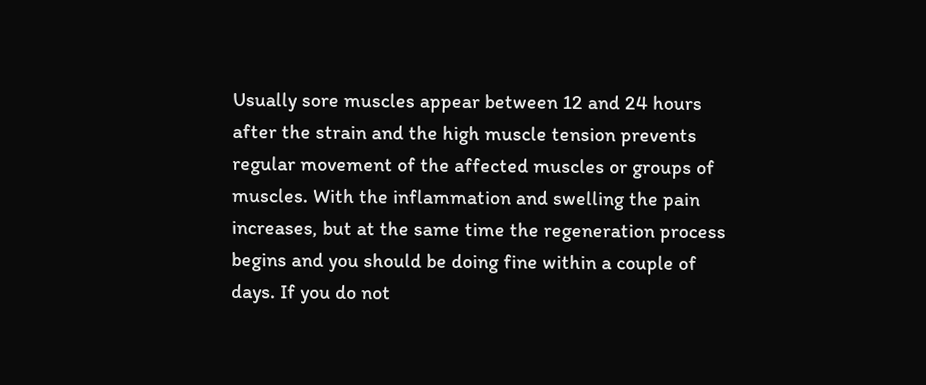Usually sore muscles appear between 12 and 24 hours after the strain and the high muscle tension prevents regular movement of the affected muscles or groups of muscles. With the inflammation and swelling the pain increases, but at the same time the regeneration process begins and you should be doing fine within a couple of days. If you do not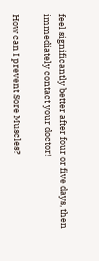feel significantly better after four or five days, then immediately contact your doctor!

How can I prevent Sore Muscles?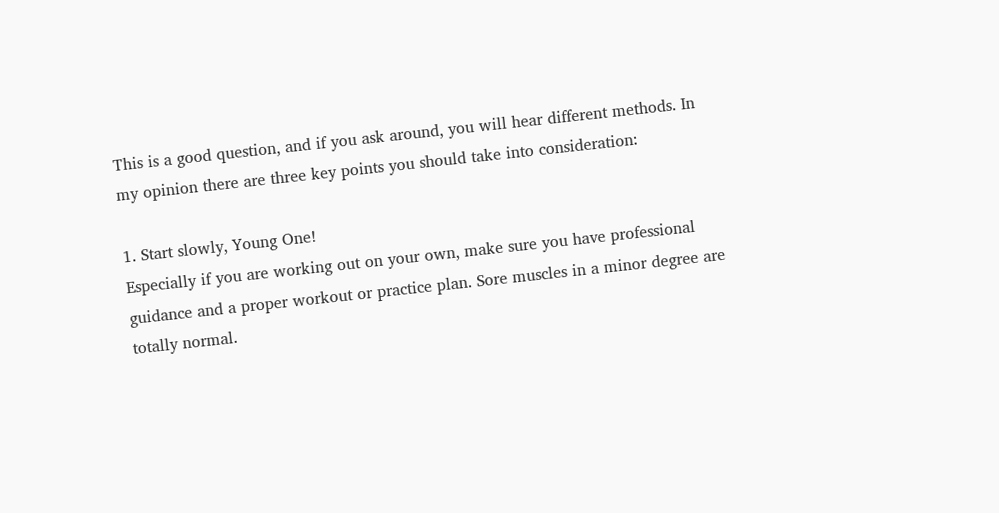This is a good question, and if you ask around, you will hear different methods. In my opinion there are three key points you should take into consideration:

1. Start slowly, Young One!
Especially if you are working out on your own, make sure you have professional guidance and a proper workout or practice plan. Sore muscles in a minor degree are totally normal.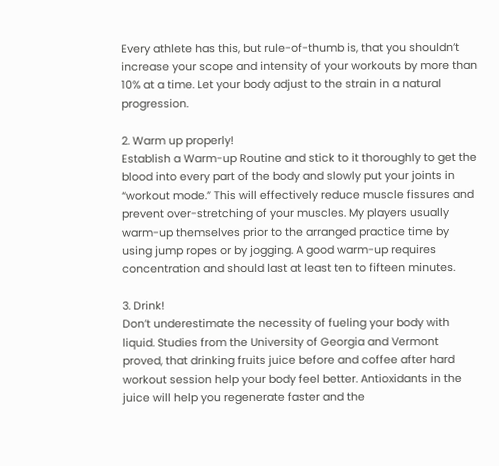Every athlete has this, but rule-of-thumb is, that you shouldn’t increase your scope and intensity of your workouts by more than 10% at a time. Let your body adjust to the strain in a natural progression.

2. Warm up properly!
Establish a Warm-up Routine and stick to it thoroughly to get the blood into every part of the body and slowly put your joints in “workout mode.” This will effectively reduce muscle fissures and prevent over-stretching of your muscles. My players usually warm-up themselves prior to the arranged practice time by using jump ropes or by jogging. A good warm-up requires concentration and should last at least ten to fifteen minutes.

3. Drink!
Don’t underestimate the necessity of fueling your body with liquid. Studies from the University of Georgia and Vermont proved, that drinking fruits juice before and coffee after hard workout session help your body feel better. Antioxidants in the juice will help you regenerate faster and the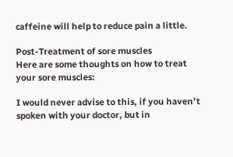caffeine will help to reduce pain a little.

Post-Treatment of sore muscles
Here are some thoughts on how to treat your sore muscles:

I would never advise to this, if you haven’t spoken with your doctor, but in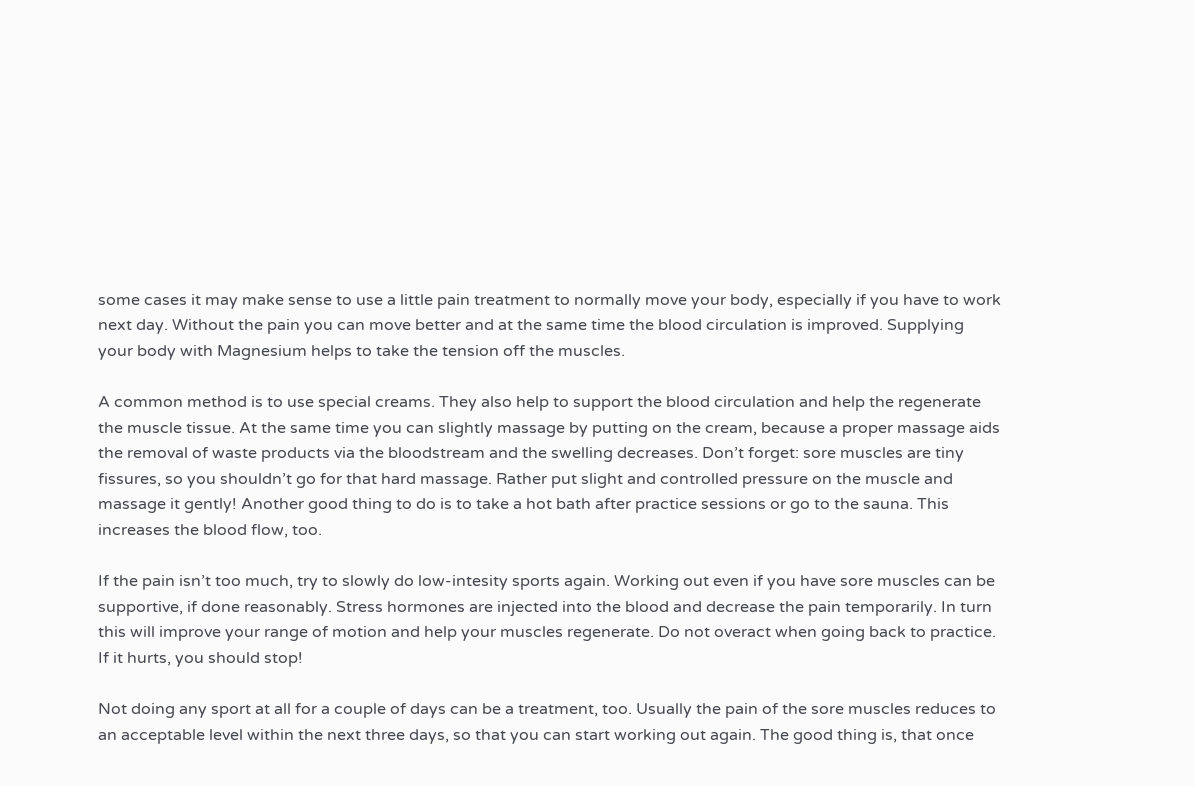some cases it may make sense to use a little pain treatment to normally move your body, especially if you have to work next day. Without the pain you can move better and at the same time the blood circulation is improved. Supplying your body with Magnesium helps to take the tension off the muscles.

A common method is to use special creams. They also help to support the blood circulation and help the regenerate the muscle tissue. At the same time you can slightly massage by putting on the cream, because a proper massage aids the removal of waste products via the bloodstream and the swelling decreases. Don’t forget: sore muscles are tiny fissures, so you shouldn’t go for that hard massage. Rather put slight and controlled pressure on the muscle and massage it gently! Another good thing to do is to take a hot bath after practice sessions or go to the sauna. This increases the blood flow, too.

If the pain isn’t too much, try to slowly do low-intesity sports again. Working out even if you have sore muscles can be supportive, if done reasonably. Stress hormones are injected into the blood and decrease the pain temporarily. In turn this will improve your range of motion and help your muscles regenerate. Do not overact when going back to practice. If it hurts, you should stop!

Not doing any sport at all for a couple of days can be a treatment, too. Usually the pain of the sore muscles reduces to an acceptable level within the next three days, so that you can start working out again. The good thing is, that once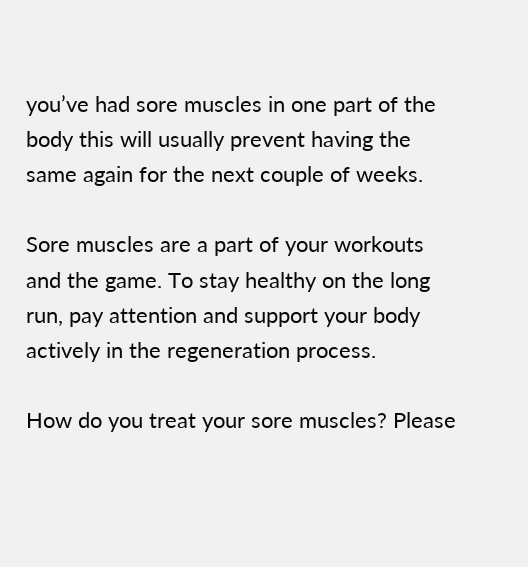you’ve had sore muscles in one part of the body this will usually prevent having the same again for the next couple of weeks.

Sore muscles are a part of your workouts and the game. To stay healthy on the long run, pay attention and support your body actively in the regeneration process.

How do you treat your sore muscles? Please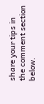share your tips in the comment section below.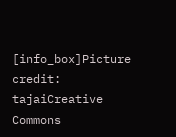[info_box]Picture credit: tajaiCreative Commons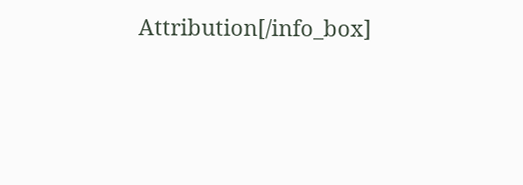Attribution[/info_box]